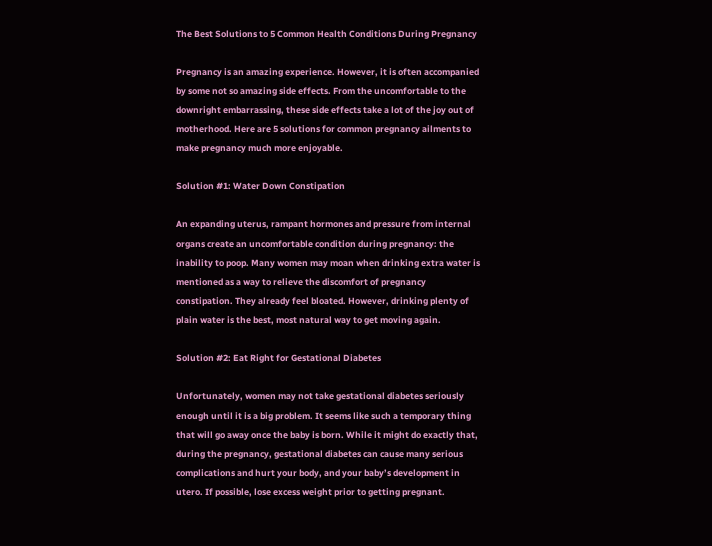The Best Solutions to 5 Common Health Conditions During Pregnancy

Pregnancy is an amazing experience. However, it is often accompanied by some not so amazing side effects. From the uncomfortable to the downright embarrassing, these side effects take a lot of the joy out of motherhood. Here are 5 solutions for common pregnancy ailments to make pregnancy much more enjoyable.

Solution #1: Water Down Constipation

An expanding uterus, rampant hormones and pressure from internal organs create an uncomfortable condition during pregnancy: the inability to poop. Many women may moan when drinking extra water is mentioned as a way to relieve the discomfort of pregnancy constipation. They already feel bloated. However, drinking plenty of plain water is the best, most natural way to get moving again.

Solution #2: Eat Right for Gestational Diabetes

Unfortunately, women may not take gestational diabetes seriously enough until it is a big problem. It seems like such a temporary thing that will go away once the baby is born. While it might do exactly that, during the pregnancy, gestational diabetes can cause many serious complications and hurt your body, and your baby’s development in utero. If possible, lose excess weight prior to getting pregnant.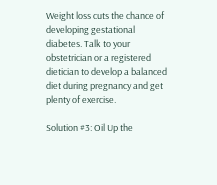Weight loss cuts the chance of developing gestational diabetes. Talk to your obstetrician or a registered dietician to develop a balanced diet during pregnancy and get plenty of exercise.

Solution #3: Oil Up the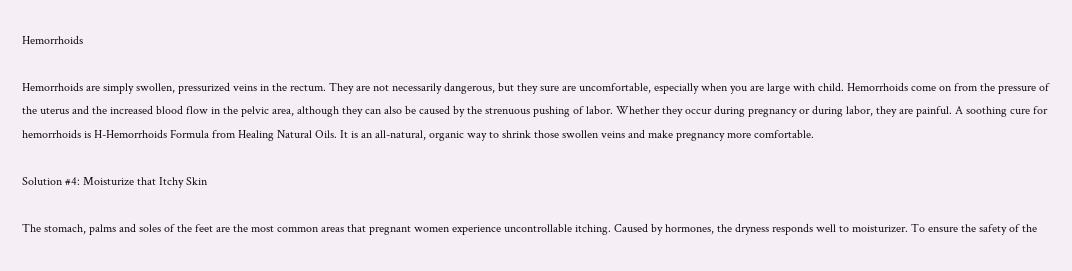Hemorrhoids

Hemorrhoids are simply swollen, pressurized veins in the rectum. They are not necessarily dangerous, but they sure are uncomfortable, especially when you are large with child. Hemorrhoids come on from the pressure of the uterus and the increased blood flow in the pelvic area, although they can also be caused by the strenuous pushing of labor. Whether they occur during pregnancy or during labor, they are painful. A soothing cure for hemorrhoids is H-Hemorrhoids Formula from Healing Natural Oils. It is an all-natural, organic way to shrink those swollen veins and make pregnancy more comfortable.

Solution #4: Moisturize that Itchy Skin

The stomach, palms and soles of the feet are the most common areas that pregnant women experience uncontrollable itching. Caused by hormones, the dryness responds well to moisturizer. To ensure the safety of the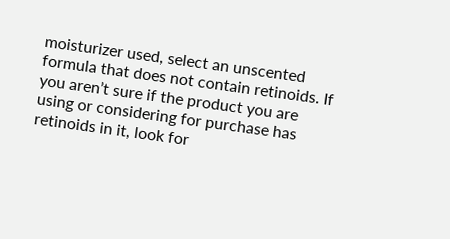moisturizer used, select an unscented formula that does not contain retinoids. If you aren’t sure if the product you are using or considering for purchase has retinoids in it, look for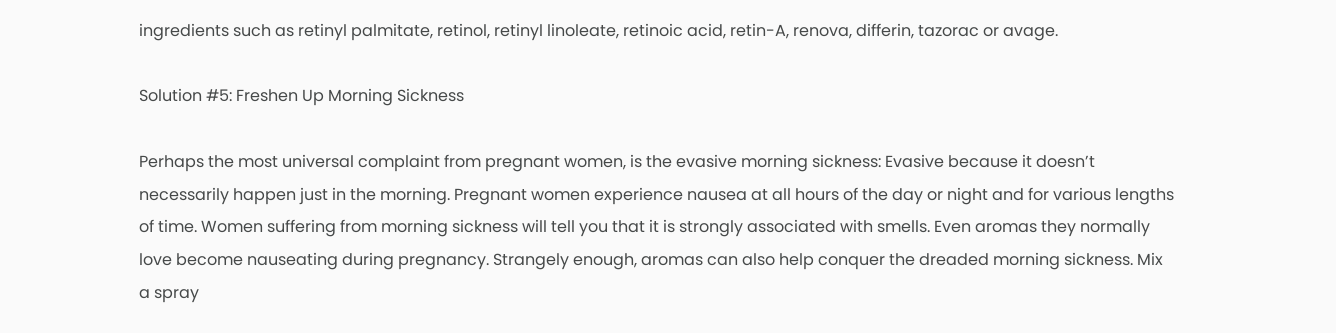ingredients such as retinyl palmitate, retinol, retinyl linoleate, retinoic acid, retin-A, renova, differin, tazorac or avage.

Solution #5: Freshen Up Morning Sickness

Perhaps the most universal complaint from pregnant women, is the evasive morning sickness: Evasive because it doesn’t necessarily happen just in the morning. Pregnant women experience nausea at all hours of the day or night and for various lengths of time. Women suffering from morning sickness will tell you that it is strongly associated with smells. Even aromas they normally love become nauseating during pregnancy. Strangely enough, aromas can also help conquer the dreaded morning sickness. Mix a spray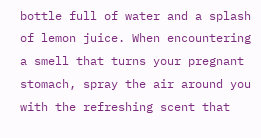bottle full of water and a splash of lemon juice. When encountering a smell that turns your pregnant stomach, spray the air around you with the refreshing scent that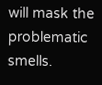will mask the problematic smells.